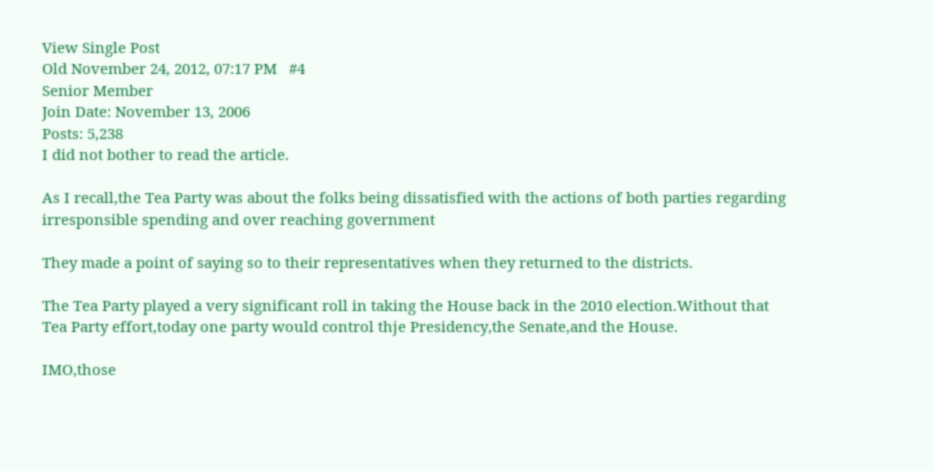View Single Post
Old November 24, 2012, 07:17 PM   #4
Senior Member
Join Date: November 13, 2006
Posts: 5,238
I did not bother to read the article.

As I recall,the Tea Party was about the folks being dissatisfied with the actions of both parties regarding irresponsible spending and over reaching government

They made a point of saying so to their representatives when they returned to the districts.

The Tea Party played a very significant roll in taking the House back in the 2010 election.Without that Tea Party effort,today one party would control thje Presidency,the Senate,and the House.

IMO,those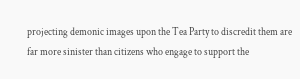projecting demonic images upon the Tea Party to discredit them are far more sinister than citizens who engage to support the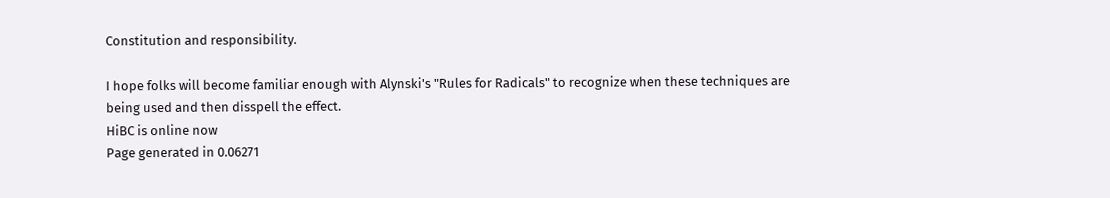Constitution and responsibility.

I hope folks will become familiar enough with Alynski's "Rules for Radicals" to recognize when these techniques are being used and then disspell the effect.
HiBC is online now
Page generated in 0.06271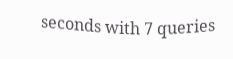seconds with 7 queries